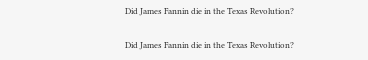Did James Fannin die in the Texas Revolution?

Did James Fannin die in the Texas Revolution?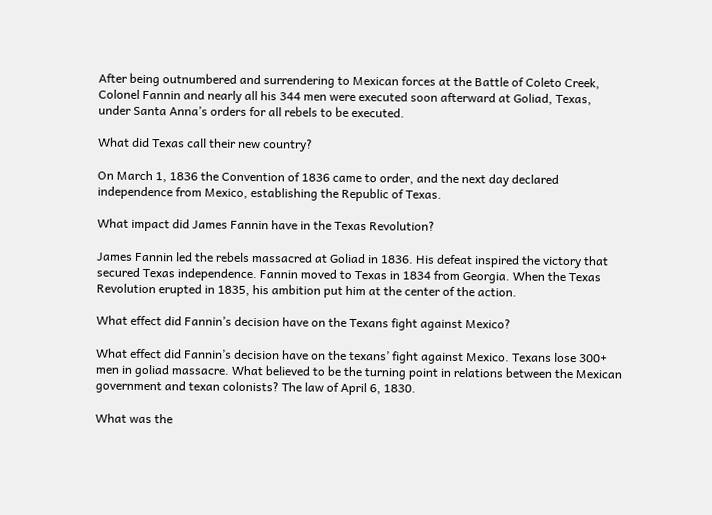After being outnumbered and surrendering to Mexican forces at the Battle of Coleto Creek, Colonel Fannin and nearly all his 344 men were executed soon afterward at Goliad, Texas, under Santa Anna’s orders for all rebels to be executed.

What did Texas call their new country?

On March 1, 1836 the Convention of 1836 came to order, and the next day declared independence from Mexico, establishing the Republic of Texas.

What impact did James Fannin have in the Texas Revolution?

James Fannin led the rebels massacred at Goliad in 1836. His defeat inspired the victory that secured Texas independence. Fannin moved to Texas in 1834 from Georgia. When the Texas Revolution erupted in 1835, his ambition put him at the center of the action.

What effect did Fannin’s decision have on the Texans fight against Mexico?

What effect did Fannin’s decision have on the texans’ fight against Mexico. Texans lose 300+ men in goliad massacre. What believed to be the turning point in relations between the Mexican government and texan colonists? The law of April 6, 1830.

What was the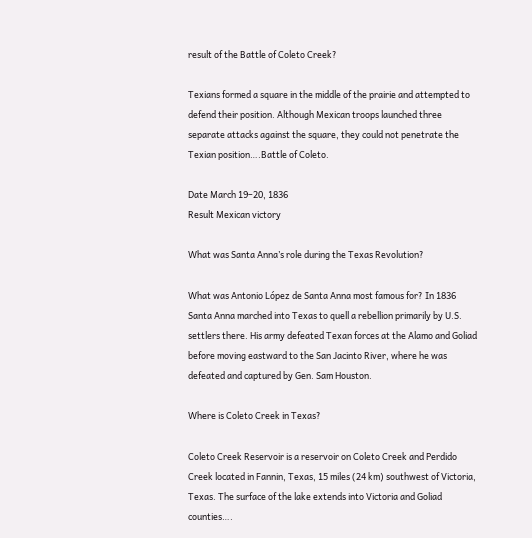result of the Battle of Coleto Creek?

Texians formed a square in the middle of the prairie and attempted to defend their position. Although Mexican troops launched three separate attacks against the square, they could not penetrate the Texian position….Battle of Coleto.

Date March 19–20, 1836
Result Mexican victory

What was Santa Anna’s role during the Texas Revolution?

What was Antonio López de Santa Anna most famous for? In 1836 Santa Anna marched into Texas to quell a rebellion primarily by U.S. settlers there. His army defeated Texan forces at the Alamo and Goliad before moving eastward to the San Jacinto River, where he was defeated and captured by Gen. Sam Houston.

Where is Coleto Creek in Texas?

Coleto Creek Reservoir is a reservoir on Coleto Creek and Perdido Creek located in Fannin, Texas, 15 miles (24 km) southwest of Victoria, Texas. The surface of the lake extends into Victoria and Goliad counties….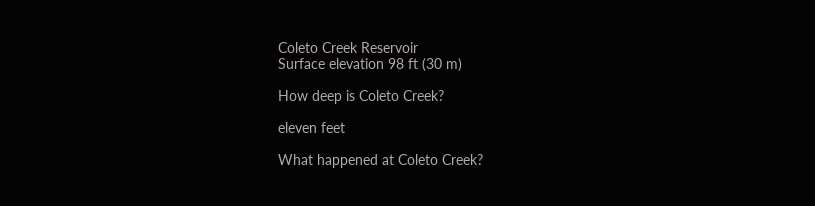Coleto Creek Reservoir
Surface elevation 98 ft (30 m)

How deep is Coleto Creek?

eleven feet

What happened at Coleto Creek?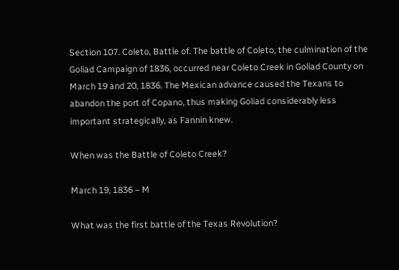Section 107. Coleto, Battle of. The battle of Coleto, the culmination of the Goliad Campaign of 1836, occurred near Coleto Creek in Goliad County on March 19 and 20, 1836. The Mexican advance caused the Texans to abandon the port of Copano, thus making Goliad considerably less important strategically, as Fannin knew.

When was the Battle of Coleto Creek?

March 19, 1836 – M

What was the first battle of the Texas Revolution?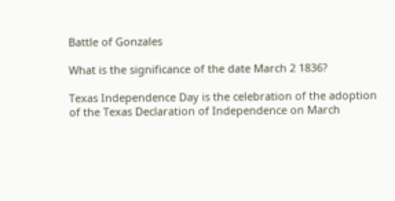Battle of Gonzales

What is the significance of the date March 2 1836?

Texas Independence Day is the celebration of the adoption of the Texas Declaration of Independence on March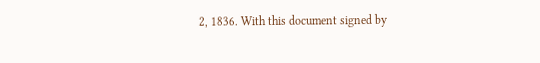2, 1836. With this document signed by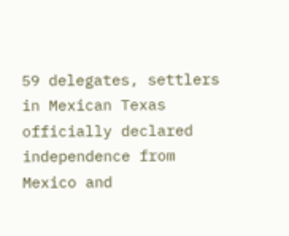59 delegates, settlers in Mexican Texas officially declared independence from Mexico and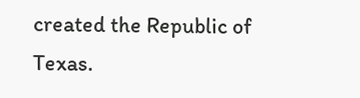created the Republic of Texas.